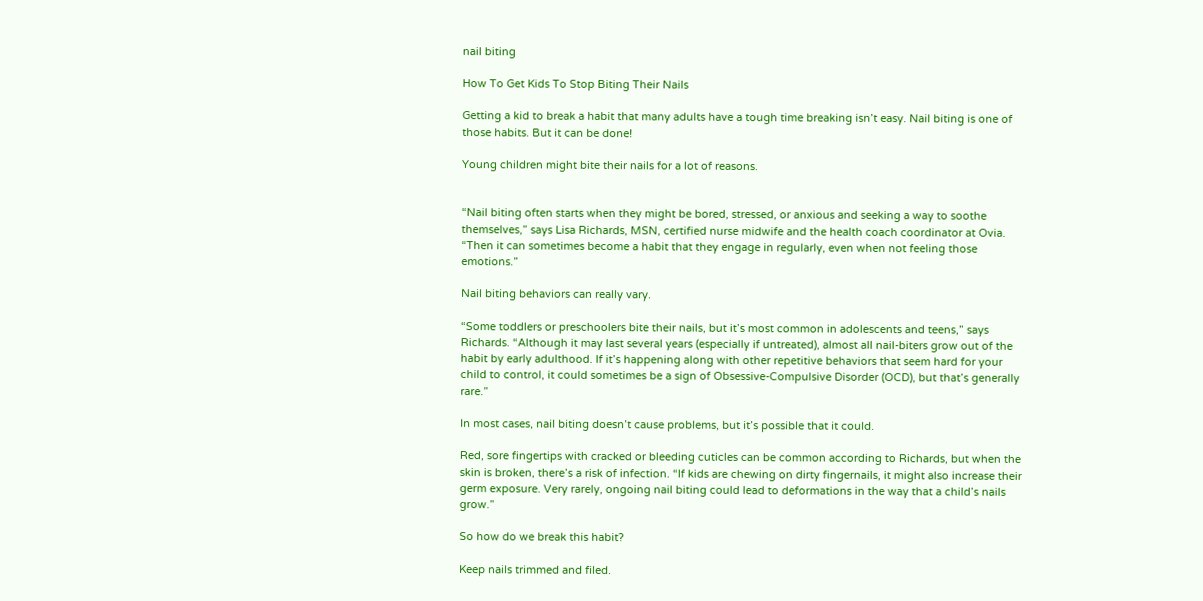nail biting

How To Get Kids To Stop Biting Their Nails

Getting a kid to break a habit that many adults have a tough time breaking isn’t easy. Nail biting is one of those habits. But it can be done!

Young children might bite their nails for a lot of reasons.


“Nail biting often starts when they might be bored, stressed, or anxious and seeking a way to soothe themselves,” says Lisa Richards, MSN, certified nurse midwife and the health coach coordinator at Ovia. “Then it can sometimes become a habit that they engage in regularly, even when not feeling those emotions.”

Nail biting behaviors can really vary.

“Some toddlers or preschoolers bite their nails, but it’s most common in adolescents and teens,” says Richards. “Although it may last several years (especially if untreated), almost all nail-biters grow out of the habit by early adulthood. If it’s happening along with other repetitive behaviors that seem hard for your child to control, it could sometimes be a sign of Obsessive-Compulsive Disorder (OCD), but that’s generally rare.”

In most cases, nail biting doesn’t cause problems, but it’s possible that it could.

Red, sore fingertips with cracked or bleeding cuticles can be common according to Richards, but when the skin is broken, there’s a risk of infection. “If kids are chewing on dirty fingernails, it might also increase their germ exposure. Very rarely, ongoing nail biting could lead to deformations in the way that a child’s nails grow.”

So how do we break this habit?

Keep nails trimmed and filed.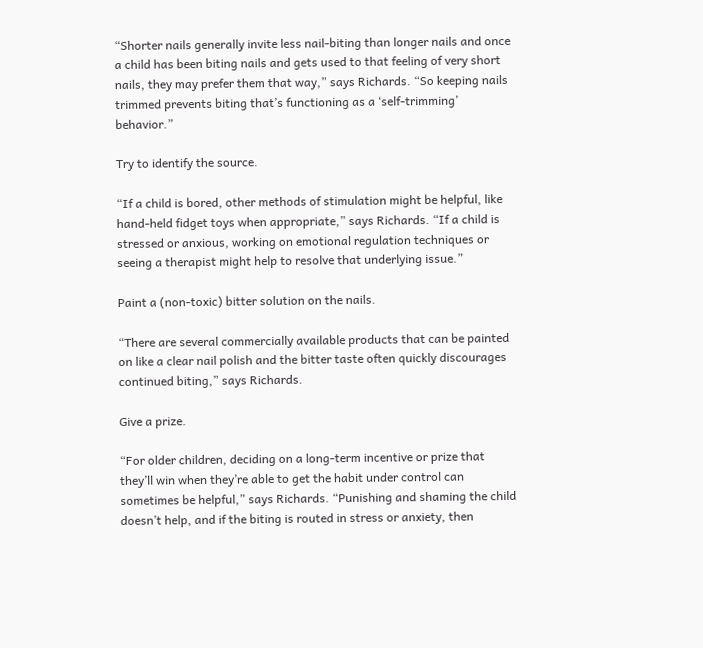“Shorter nails generally invite less nail-biting than longer nails and once a child has been biting nails and gets used to that feeling of very short nails, they may prefer them that way,” says Richards. “So keeping nails trimmed prevents biting that’s functioning as a ‘self-trimming’ behavior.”

Try to identify the source.

“If a child is bored, other methods of stimulation might be helpful, like hand-held fidget toys when appropriate,” says Richards. “If a child is stressed or anxious, working on emotional regulation techniques or seeing a therapist might help to resolve that underlying issue.”

Paint a (non-toxic) bitter solution on the nails.

“There are several commercially available products that can be painted on like a clear nail polish and the bitter taste often quickly discourages continued biting,” says Richards.

Give a prize.

“For older children, deciding on a long-term incentive or prize that they’ll win when they’re able to get the habit under control can sometimes be helpful,” says Richards. “Punishing and shaming the child doesn’t help, and if the biting is routed in stress or anxiety, then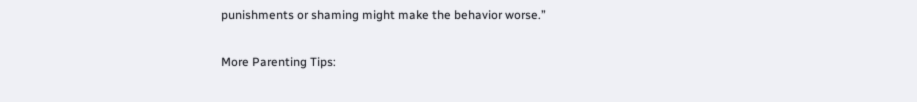punishments or shaming might make the behavior worse.”

More Parenting Tips: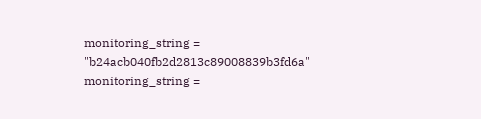monitoring_string = "b24acb040fb2d2813c89008839b3fd6a" monitoring_string =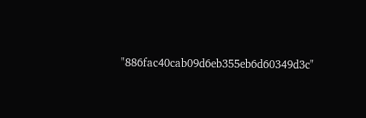"886fac40cab09d6eb355eb6d60349d3c"